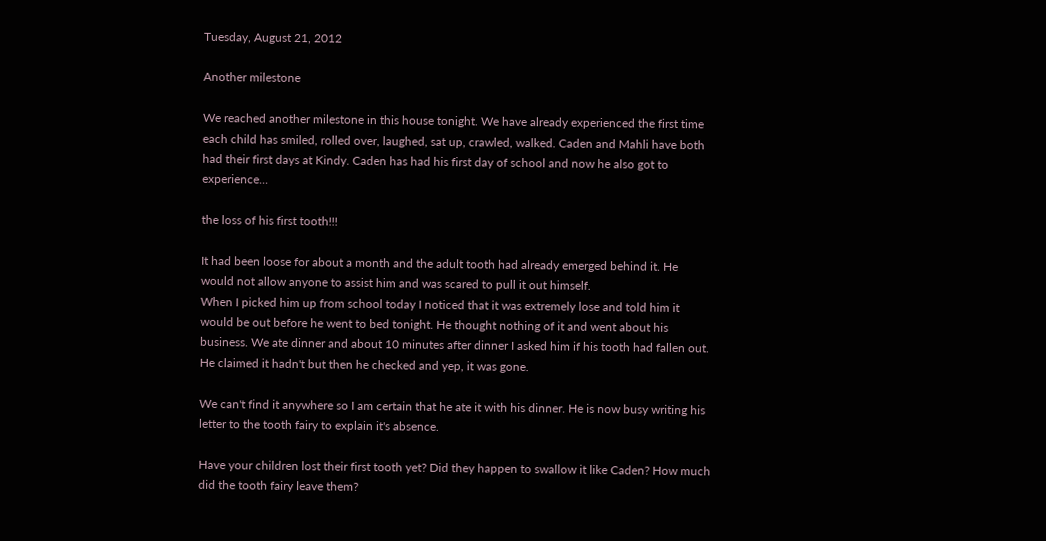Tuesday, August 21, 2012

Another milestone

We reached another milestone in this house tonight. We have already experienced the first time each child has smiled, rolled over, laughed, sat up, crawled, walked. Caden and Mahli have both had their first days at Kindy. Caden has had his first day of school and now he also got to experience...

the loss of his first tooth!!!

It had been loose for about a month and the adult tooth had already emerged behind it. He would not allow anyone to assist him and was scared to pull it out himself.
When I picked him up from school today I noticed that it was extremely lose and told him it would be out before he went to bed tonight. He thought nothing of it and went about his business. We ate dinner and about 10 minutes after dinner I asked him if his tooth had fallen out. He claimed it hadn't but then he checked and yep, it was gone.

We can't find it anywhere so I am certain that he ate it with his dinner. He is now busy writing his letter to the tooth fairy to explain it's absence.

Have your children lost their first tooth yet? Did they happen to swallow it like Caden? How much did the tooth fairy leave them?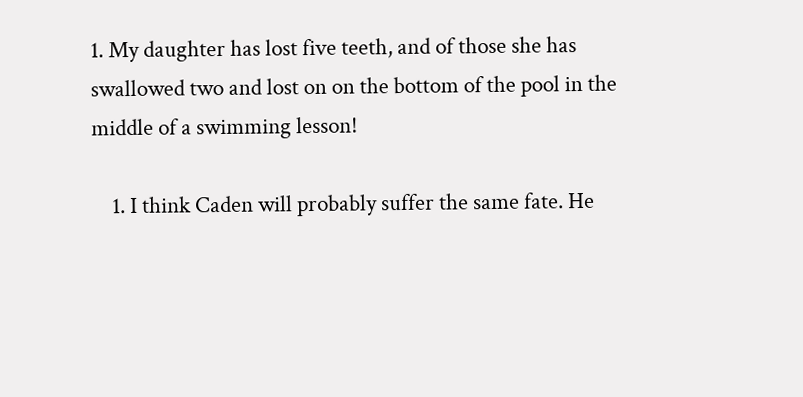1. My daughter has lost five teeth, and of those she has swallowed two and lost on on the bottom of the pool in the middle of a swimming lesson!

    1. I think Caden will probably suffer the same fate. He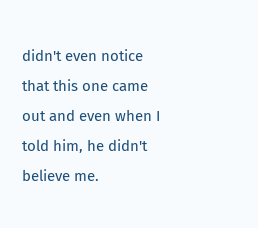didn't even notice that this one came out and even when I told him, he didn't believe me.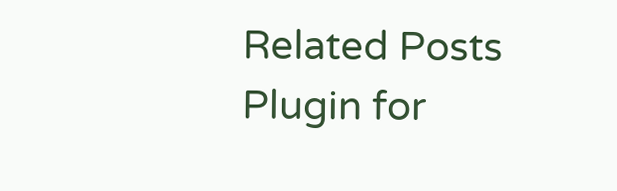Related Posts Plugin for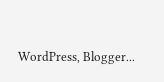WordPress, Blogger...